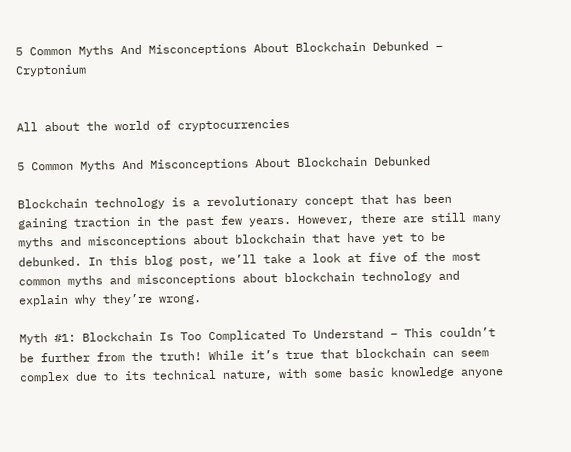5 Common Myths And Misconceptions About Blockchain Debunked – Cryptonium


All about the world of cryptocurrencies

5 Common Myths And Misconceptions About Blockchain Debunked

Blockchain technology is a revolutionary concept that has been gaining traction in the past few years. However, there are still many myths and misconceptions about blockchain that have yet to be debunked. In this blog post, we’ll take a look at five of the most common myths and misconceptions about blockchain technology and explain why they’re wrong.

Myth #1: Blockchain Is Too Complicated To Understand – This couldn’t be further from the truth! While it’s true that blockchain can seem complex due to its technical nature, with some basic knowledge anyone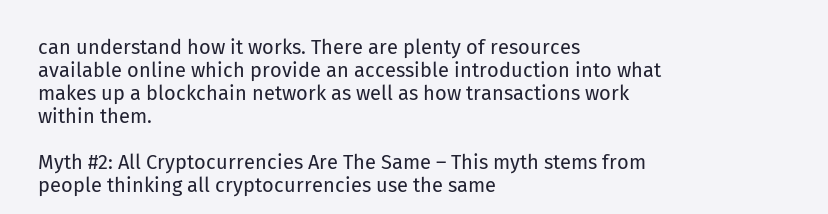can understand how it works. There are plenty of resources available online which provide an accessible introduction into what makes up a blockchain network as well as how transactions work within them.

Myth #2: All Cryptocurrencies Are The Same – This myth stems from people thinking all cryptocurrencies use the same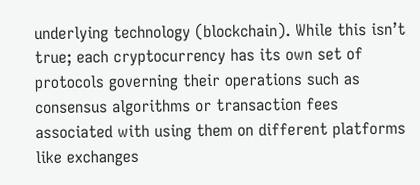underlying technology (blockchain). While this isn’t true; each cryptocurrency has its own set of protocols governing their operations such as consensus algorithms or transaction fees associated with using them on different platforms like exchanges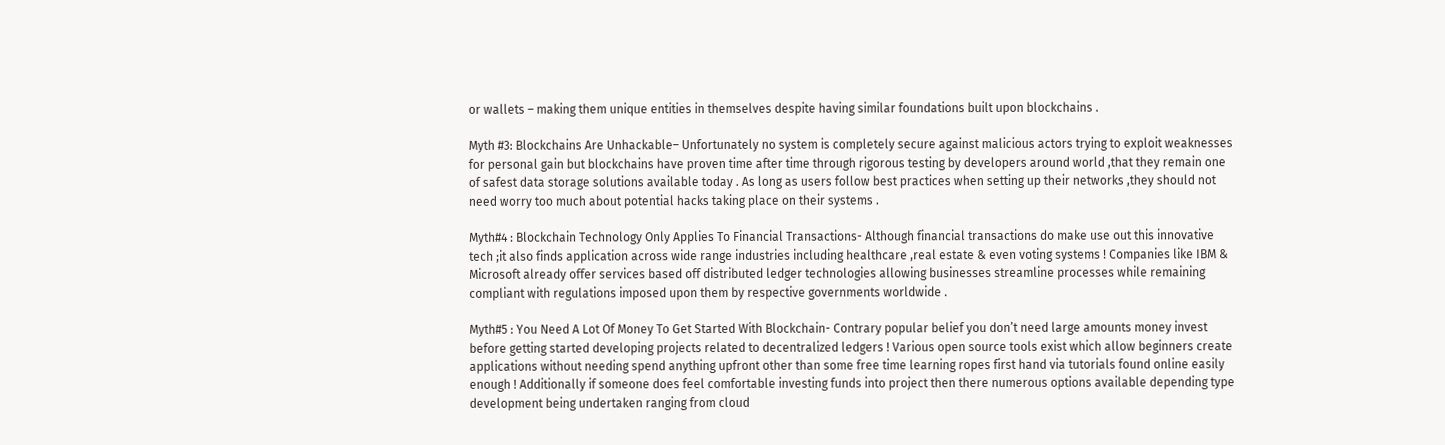or wallets – making them unique entities in themselves despite having similar foundations built upon blockchains .

Myth #3: Blockchains Are Unhackable– Unfortunately no system is completely secure against malicious actors trying to exploit weaknesses for personal gain but blockchains have proven time after time through rigorous testing by developers around world ,that they remain one of safest data storage solutions available today . As long as users follow best practices when setting up their networks ,they should not need worry too much about potential hacks taking place on their systems .

Myth#4 : Blockchain Technology Only Applies To Financial Transactions- Although financial transactions do make use out this innovative tech ;it also finds application across wide range industries including healthcare ,real estate & even voting systems ! Companies like IBM & Microsoft already offer services based off distributed ledger technologies allowing businesses streamline processes while remaining compliant with regulations imposed upon them by respective governments worldwide .

Myth#5 : You Need A Lot Of Money To Get Started With Blockchain- Contrary popular belief you don’t need large amounts money invest before getting started developing projects related to decentralized ledgers ! Various open source tools exist which allow beginners create applications without needing spend anything upfront other than some free time learning ropes first hand via tutorials found online easily enough ! Additionally if someone does feel comfortable investing funds into project then there numerous options available depending type development being undertaken ranging from cloud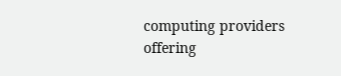computing providers offering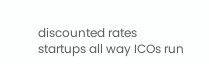discounted rates startups all way ICOs run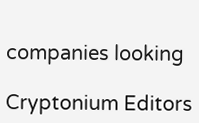companies looking

Cryptonium Editors